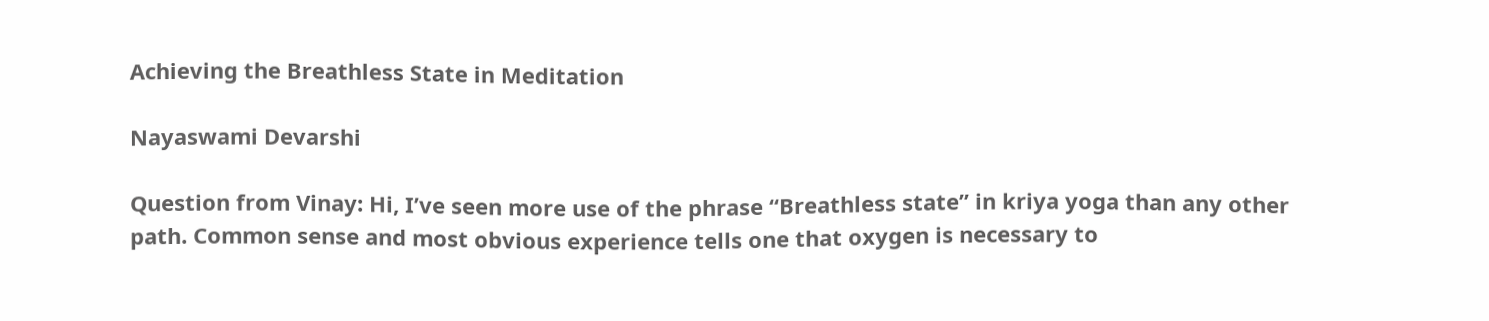Achieving the Breathless State in Meditation

Nayaswami Devarshi

Question from Vinay: Hi, I’ve seen more use of the phrase “Breathless state” in kriya yoga than any other path. Common sense and most obvious experience tells one that oxygen is necessary to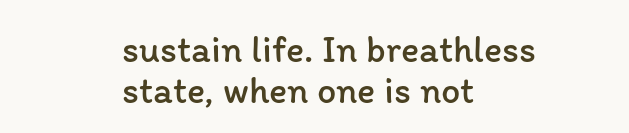sustain life. In breathless state, when one is not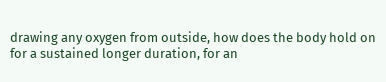drawing any oxygen from outside, how does the body hold on for a sustained longer duration, for an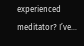experienced meditator? I’ve…